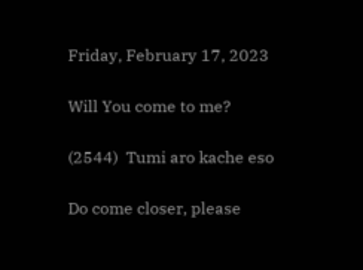Friday, February 17, 2023

Will You come to me?

(2544)  Tumi aro kache eso

Do come closer, please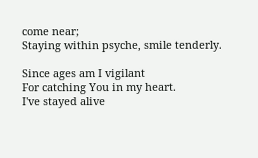come near;
Staying within psyche, smile tenderly.

Since ages am I vigilant
For catching You in my heart.
I've stayed alive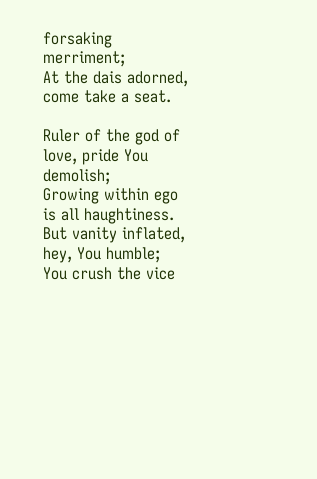forsaking merriment;
At the dais adorned, come take a seat.

Ruler of the god of love, pride You demolish;
Growing within ego is all haughtiness.
But vanity inflated, hey, You humble;
You crush the vice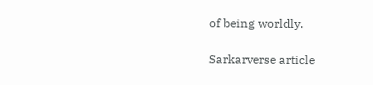of being worldly.

Sarkarverse article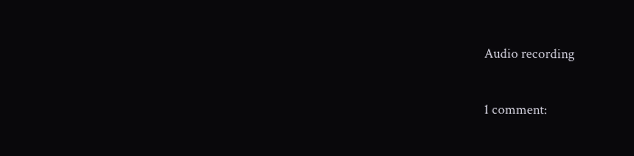Audio recording

1 comment: